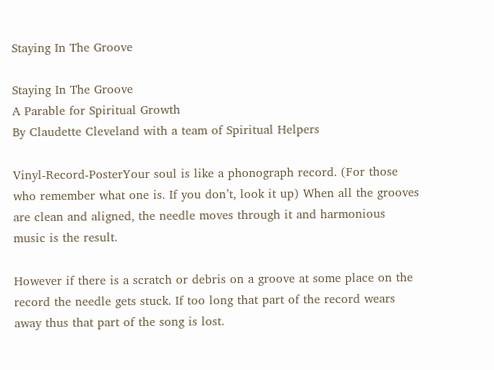Staying In The Groove

Staying In The Groove
A Parable for Spiritual Growth
By Claudette Cleveland with a team of Spiritual Helpers

Vinyl-Record-PosterYour soul is like a phonograph record. (For those who remember what one is. If you don’t, look it up) When all the grooves are clean and aligned, the needle moves through it and harmonious music is the result.

However if there is a scratch or debris on a groove at some place on the record the needle gets stuck. If too long that part of the record wears away thus that part of the song is lost.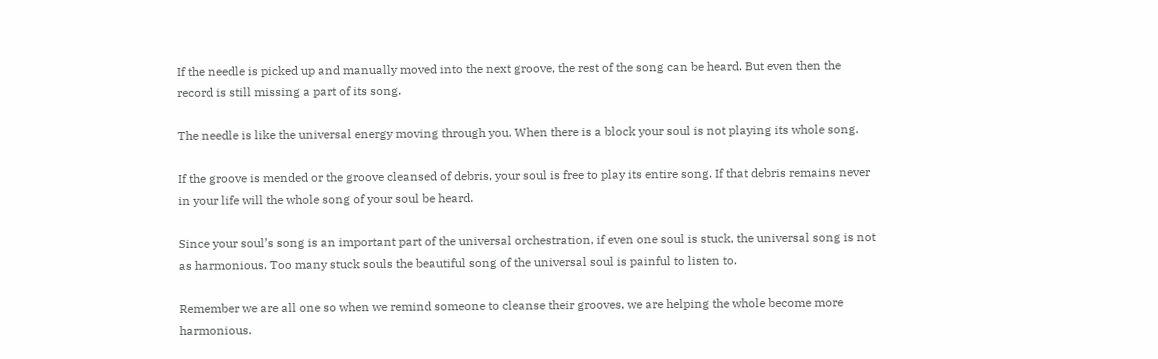If the needle is picked up and manually moved into the next groove, the rest of the song can be heard. But even then the record is still missing a part of its song.

The needle is like the universal energy moving through you. When there is a block your soul is not playing its whole song.

If the groove is mended or the groove cleansed of debris, your soul is free to play its entire song. If that debris remains never in your life will the whole song of your soul be heard.

Since your soul’s song is an important part of the universal orchestration, if even one soul is stuck, the universal song is not as harmonious. Too many stuck souls the beautiful song of the universal soul is painful to listen to.

Remember we are all one so when we remind someone to cleanse their grooves, we are helping the whole become more harmonious.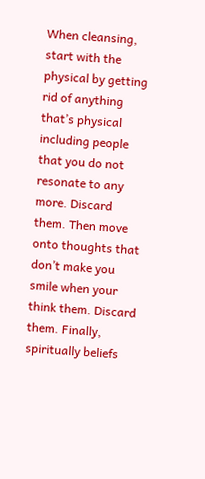When cleansing, start with the physical by getting rid of anything that’s physical including people that you do not resonate to any more. Discard them. Then move onto thoughts that don’t make you smile when your think them. Discard them. Finally, spiritually beliefs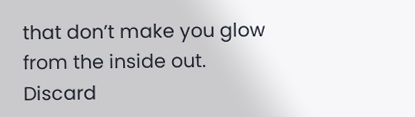that don’t make you glow from the inside out. Discard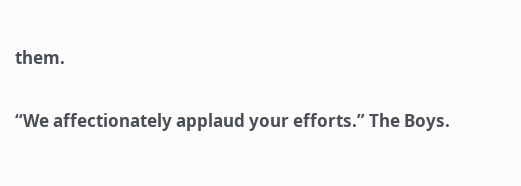them.

“We affectionately applaud your efforts.” The Boys.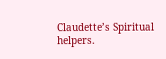Claudette’s Spiritual helpers.